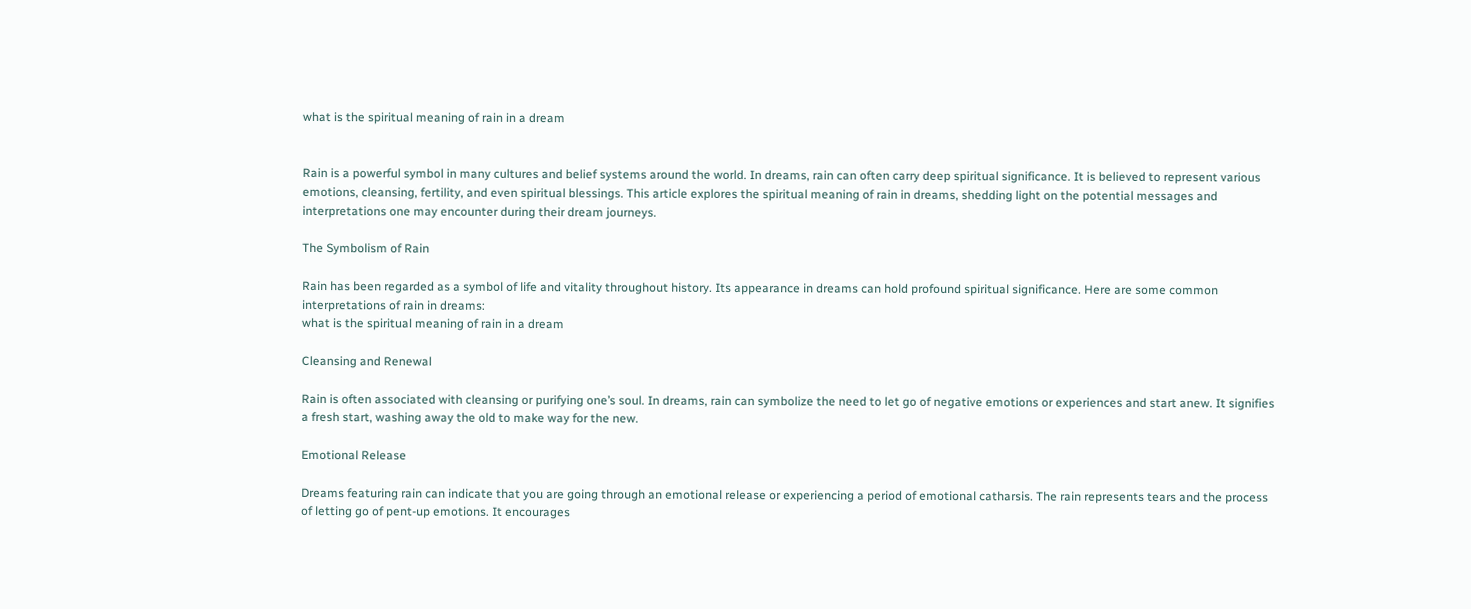what is the spiritual meaning of rain in a dream


Rain is a powerful symbol in many cultures and belief systems around the world. In dreams, rain can often carry deep spiritual significance. It is believed to represent various emotions, cleansing, fertility, and even spiritual blessings. This article explores the spiritual meaning of rain in dreams, shedding light on the potential messages and interpretations one may encounter during their dream journeys.

The Symbolism of Rain

Rain has been regarded as a symbol of life and vitality throughout history. Its appearance in dreams can hold profound spiritual significance. Here are some common interpretations of rain in dreams:
what is the spiritual meaning of rain in a dream

Cleansing and Renewal

Rain is often associated with cleansing or purifying one’s soul. In dreams, rain can symbolize the need to let go of negative emotions or experiences and start anew. It signifies a fresh start, washing away the old to make way for the new.

Emotional Release

Dreams featuring rain can indicate that you are going through an emotional release or experiencing a period of emotional catharsis. The rain represents tears and the process of letting go of pent-up emotions. It encourages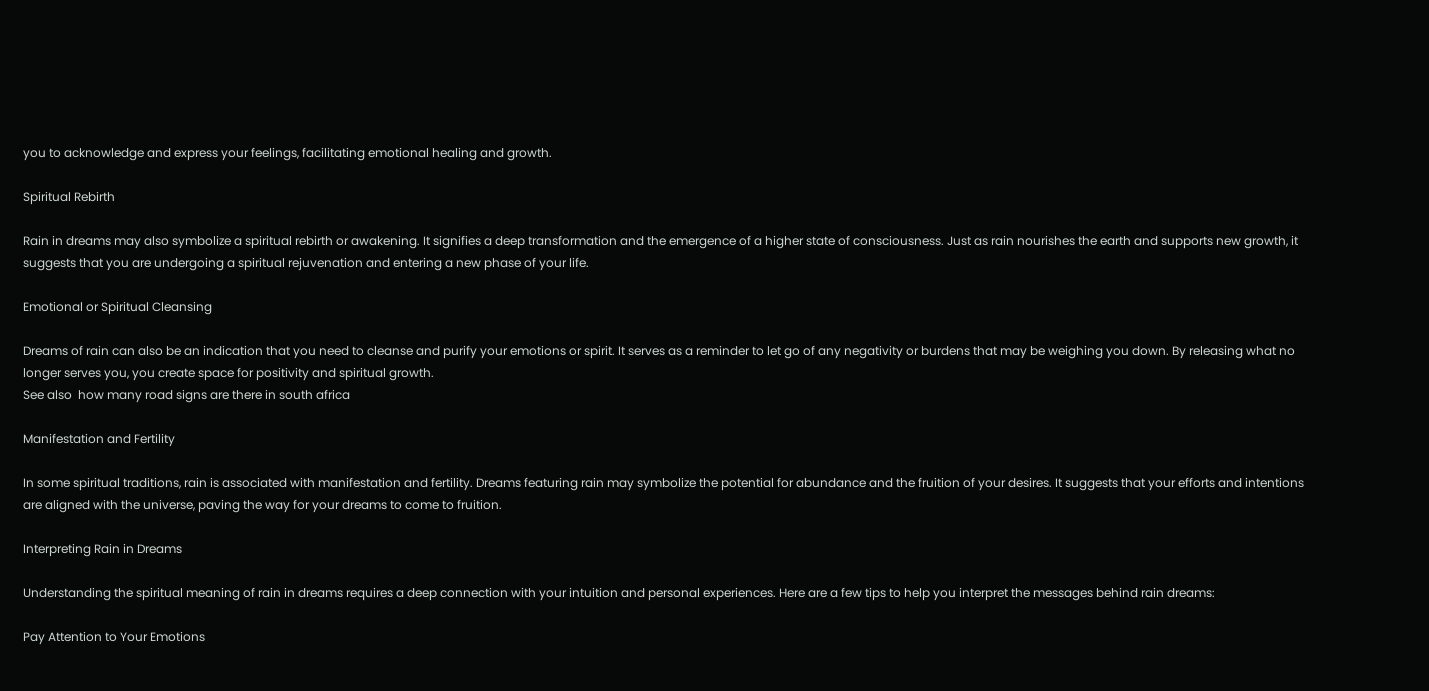you to acknowledge and express your feelings, facilitating emotional healing and growth.

Spiritual Rebirth

Rain in dreams may also symbolize a spiritual rebirth or awakening. It signifies a deep transformation and the emergence of a higher state of consciousness. Just as rain nourishes the earth and supports new growth, it suggests that you are undergoing a spiritual rejuvenation and entering a new phase of your life.

Emotional or Spiritual Cleansing

Dreams of rain can also be an indication that you need to cleanse and purify your emotions or spirit. It serves as a reminder to let go of any negativity or burdens that may be weighing you down. By releasing what no longer serves you, you create space for positivity and spiritual growth.
See also  how many road signs are there in south africa

Manifestation and Fertility

In some spiritual traditions, rain is associated with manifestation and fertility. Dreams featuring rain may symbolize the potential for abundance and the fruition of your desires. It suggests that your efforts and intentions are aligned with the universe, paving the way for your dreams to come to fruition.

Interpreting Rain in Dreams

Understanding the spiritual meaning of rain in dreams requires a deep connection with your intuition and personal experiences. Here are a few tips to help you interpret the messages behind rain dreams:

Pay Attention to Your Emotions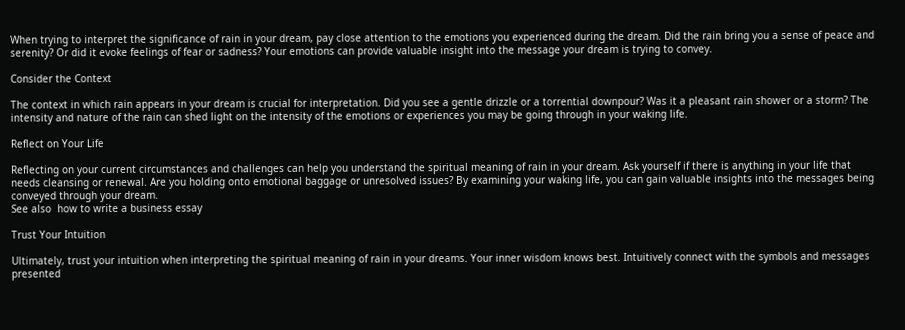When trying to interpret the significance of rain in your dream, pay close attention to the emotions you experienced during the dream. Did the rain bring you a sense of peace and serenity? Or did it evoke feelings of fear or sadness? Your emotions can provide valuable insight into the message your dream is trying to convey.

Consider the Context

The context in which rain appears in your dream is crucial for interpretation. Did you see a gentle drizzle or a torrential downpour? Was it a pleasant rain shower or a storm? The intensity and nature of the rain can shed light on the intensity of the emotions or experiences you may be going through in your waking life.

Reflect on Your Life

Reflecting on your current circumstances and challenges can help you understand the spiritual meaning of rain in your dream. Ask yourself if there is anything in your life that needs cleansing or renewal. Are you holding onto emotional baggage or unresolved issues? By examining your waking life, you can gain valuable insights into the messages being conveyed through your dream.
See also  how to write a business essay

Trust Your Intuition

Ultimately, trust your intuition when interpreting the spiritual meaning of rain in your dreams. Your inner wisdom knows best. Intuitively connect with the symbols and messages presented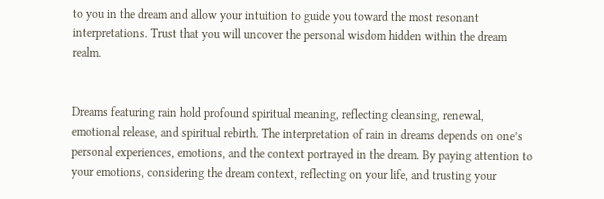to you in the dream and allow your intuition to guide you toward the most resonant interpretations. Trust that you will uncover the personal wisdom hidden within the dream realm.


Dreams featuring rain hold profound spiritual meaning, reflecting cleansing, renewal, emotional release, and spiritual rebirth. The interpretation of rain in dreams depends on one’s personal experiences, emotions, and the context portrayed in the dream. By paying attention to your emotions, considering the dream context, reflecting on your life, and trusting your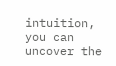intuition, you can uncover the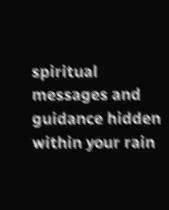spiritual messages and guidance hidden within your rain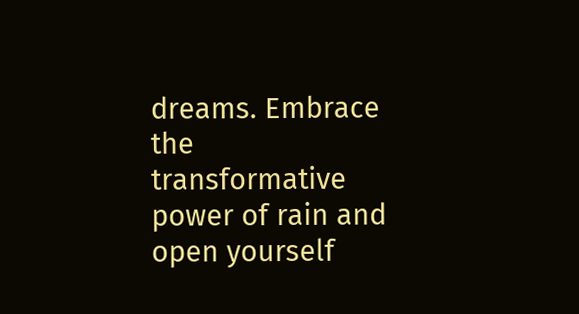dreams. Embrace the transformative power of rain and open yourself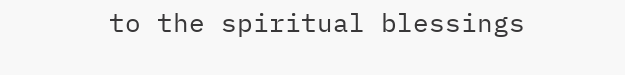to the spiritual blessings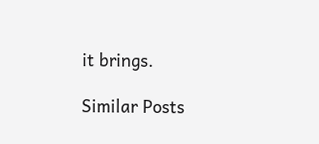it brings.

Similar Posts